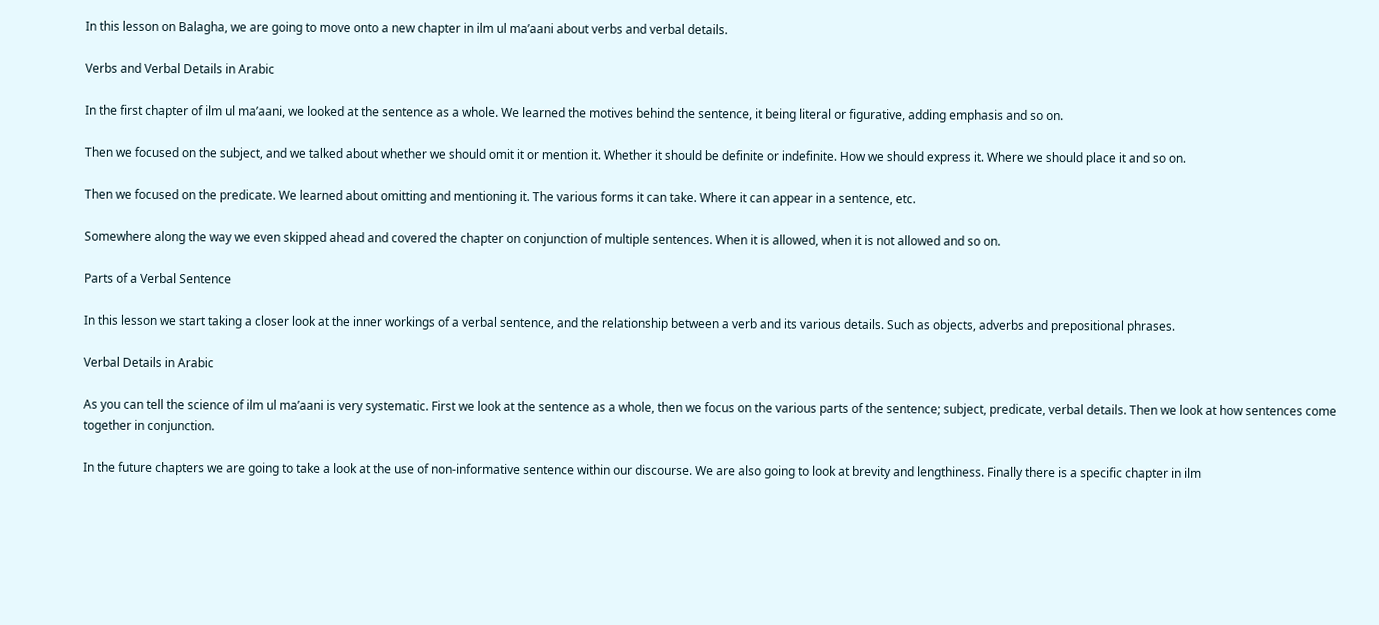In this lesson on Balagha, we are going to move onto a new chapter in ilm ul ma’aani about verbs and verbal details.

Verbs and Verbal Details in Arabic

In the first chapter of ilm ul ma’aani, we looked at the sentence as a whole. We learned the motives behind the sentence, it being literal or figurative, adding emphasis and so on.

Then we focused on the subject, and we talked about whether we should omit it or mention it. Whether it should be definite or indefinite. How we should express it. Where we should place it and so on.

Then we focused on the predicate. We learned about omitting and mentioning it. The various forms it can take. Where it can appear in a sentence, etc.

Somewhere along the way we even skipped ahead and covered the chapter on conjunction of multiple sentences. When it is allowed, when it is not allowed and so on.

Parts of a Verbal Sentence

In this lesson we start taking a closer look at the inner workings of a verbal sentence, and the relationship between a verb and its various details. Such as objects, adverbs and prepositional phrases.

Verbal Details in Arabic

As you can tell the science of ilm ul ma’aani is very systematic. First we look at the sentence as a whole, then we focus on the various parts of the sentence; subject, predicate, verbal details. Then we look at how sentences come together in conjunction.

In the future chapters we are going to take a look at the use of non-informative sentence within our discourse. We are also going to look at brevity and lengthiness. Finally there is a specific chapter in ilm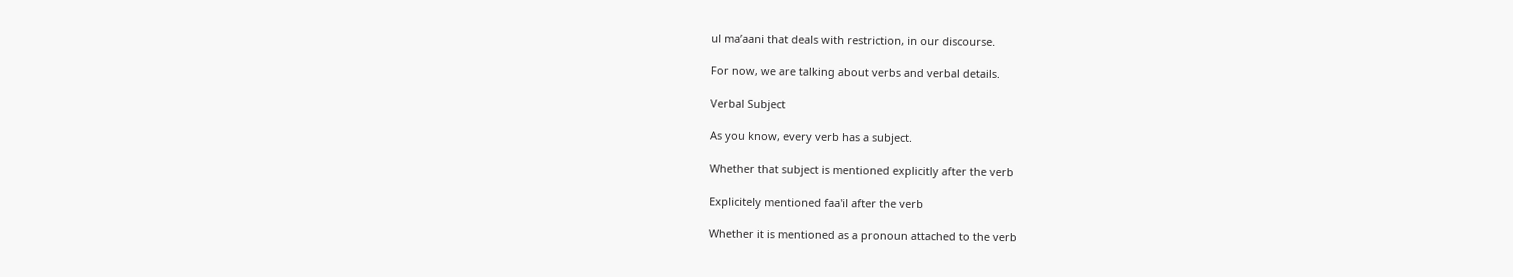ul ma’aani that deals with restriction, in our discourse.

For now, we are talking about verbs and verbal details.

Verbal Subject

As you know, every verb has a subject.

Whether that subject is mentioned explicitly after the verb

Explicitely mentioned faa'il after the verb

Whether it is mentioned as a pronoun attached to the verb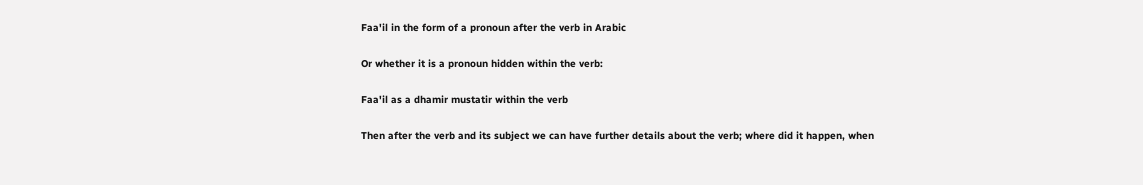Faa'il in the form of a pronoun after the verb in Arabic

Or whether it is a pronoun hidden within the verb:

Faa'il as a dhamir mustatir within the verb

Then after the verb and its subject we can have further details about the verb; where did it happen, when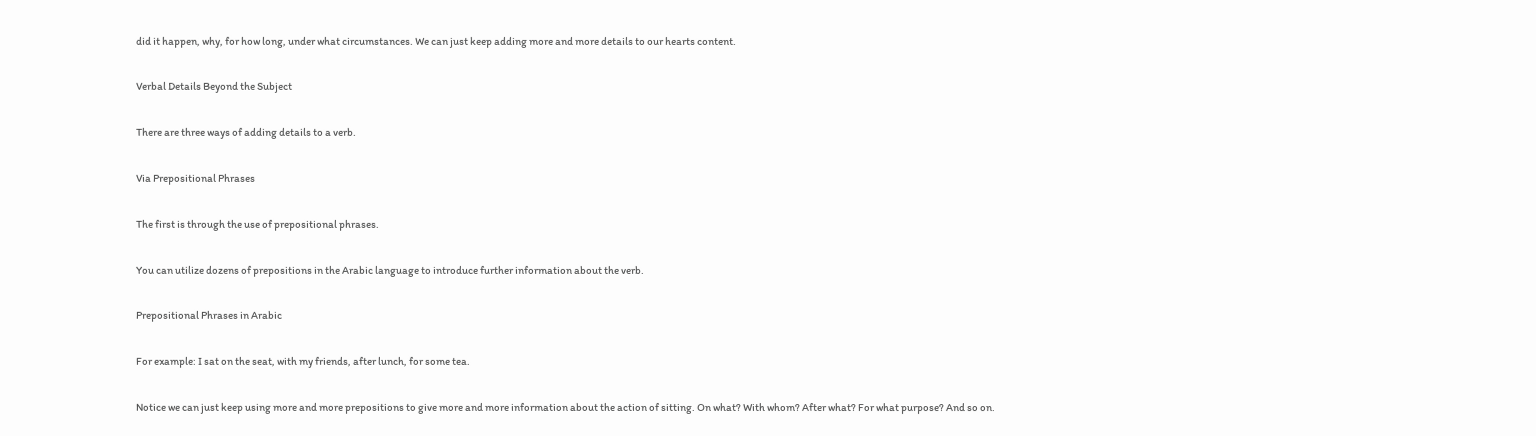did it happen, why, for how long, under what circumstances. We can just keep adding more and more details to our hearts content.

Verbal Details Beyond the Subject

There are three ways of adding details to a verb.

Via Prepositional Phrases

The first is through the use of prepositional phrases.

You can utilize dozens of prepositions in the Arabic language to introduce further information about the verb.

Prepositional Phrases in Arabic

For example: I sat on the seat, with my friends, after lunch, for some tea.

Notice we can just keep using more and more prepositions to give more and more information about the action of sitting. On what? With whom? After what? For what purpose? And so on.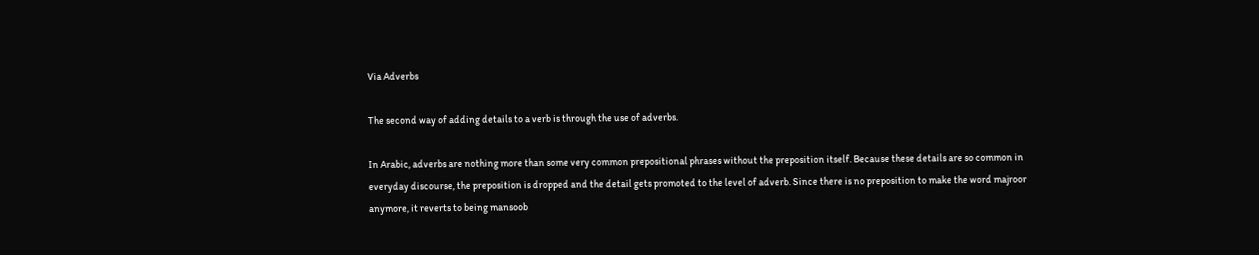Via Adverbs

The second way of adding details to a verb is through the use of adverbs.

In Arabic, adverbs are nothing more than some very common prepositional phrases without the preposition itself. Because these details are so common in everyday discourse, the preposition is dropped and the detail gets promoted to the level of adverb. Since there is no preposition to make the word majroor anymore, it reverts to being mansoob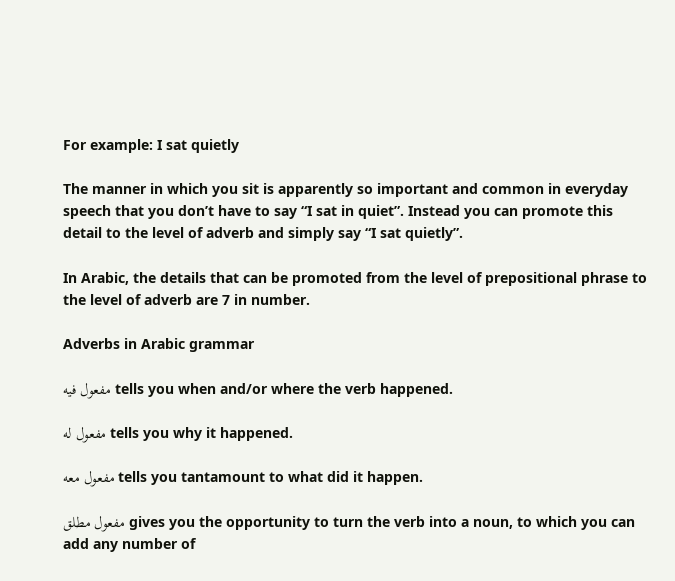For example: I sat quietly

The manner in which you sit is apparently so important and common in everyday speech that you don’t have to say “I sat in quiet”. Instead you can promote this detail to the level of adverb and simply say “I sat quietly”.

In Arabic, the details that can be promoted from the level of prepositional phrase to the level of adverb are 7 in number.

Adverbs in Arabic grammar

مفعول فيه tells you when and/or where the verb happened.

مفعول له tells you why it happened.

مفعول معه tells you tantamount to what did it happen.

مفعول مطلق gives you the opportunity to turn the verb into a noun, to which you can add any number of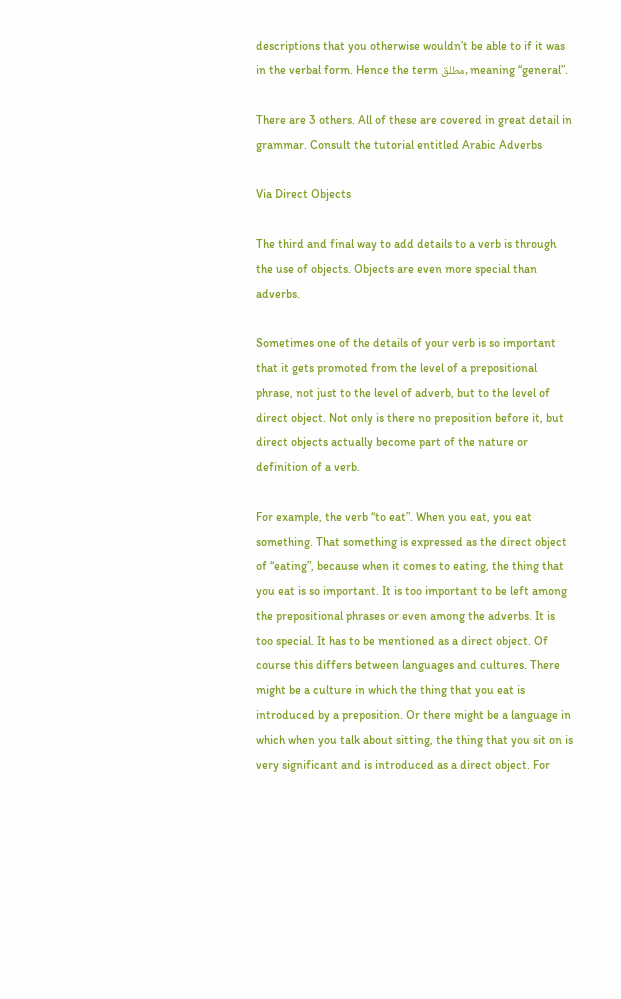descriptions that you otherwise wouldn’t be able to if it was in the verbal form. Hence the term مطلق, meaning “general”.

There are 3 others. All of these are covered in great detail in grammar. Consult the tutorial entitled Arabic Adverbs

Via Direct Objects

The third and final way to add details to a verb is through the use of objects. Objects are even more special than adverbs.

Sometimes one of the details of your verb is so important that it gets promoted from the level of a prepositional phrase, not just to the level of adverb, but to the level of direct object. Not only is there no preposition before it, but direct objects actually become part of the nature or definition of a verb.

For example, the verb “to eat”. When you eat, you eat something. That something is expressed as the direct object of “eating”, because when it comes to eating, the thing that you eat is so important. It is too important to be left among the prepositional phrases or even among the adverbs. It is too special. It has to be mentioned as a direct object. Of course this differs between languages and cultures. There might be a culture in which the thing that you eat is introduced by a preposition. Or there might be a language in which when you talk about sitting, the thing that you sit on is very significant and is introduced as a direct object. For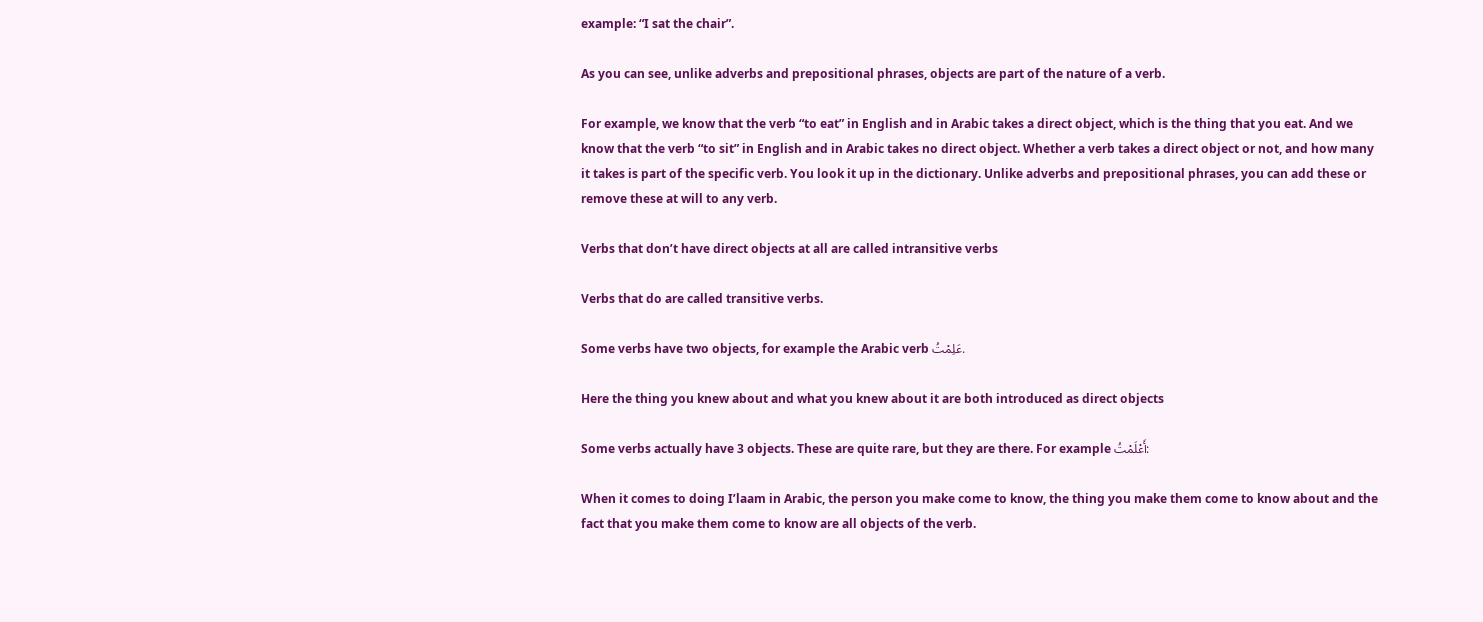example: “I sat the chair”.

As you can see, unlike adverbs and prepositional phrases, objects are part of the nature of a verb.

For example, we know that the verb “to eat” in English and in Arabic takes a direct object, which is the thing that you eat. And we know that the verb “to sit” in English and in Arabic takes no direct object. Whether a verb takes a direct object or not, and how many it takes is part of the specific verb. You look it up in the dictionary. Unlike adverbs and prepositional phrases, you can add these or remove these at will to any verb.

Verbs that don’t have direct objects at all are called intransitive verbs

Verbs that do are called transitive verbs.

Some verbs have two objects, for example the Arabic verb عَلِمْتُ.

Here the thing you knew about and what you knew about it are both introduced as direct objects

Some verbs actually have 3 objects. These are quite rare, but they are there. For example أَعْلَمْتُ:

When it comes to doing I’laam in Arabic, the person you make come to know, the thing you make them come to know about and the fact that you make them come to know are all objects of the verb.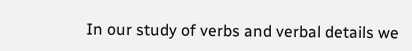In our study of verbs and verbal details we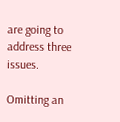are going to address three issues.

Omitting an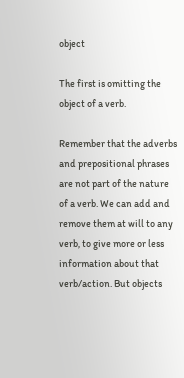object

The first is omitting the object of a verb.

Remember that the adverbs and prepositional phrases are not part of the nature of a verb. We can add and remove them at will to any verb, to give more or less information about that verb/action. But objects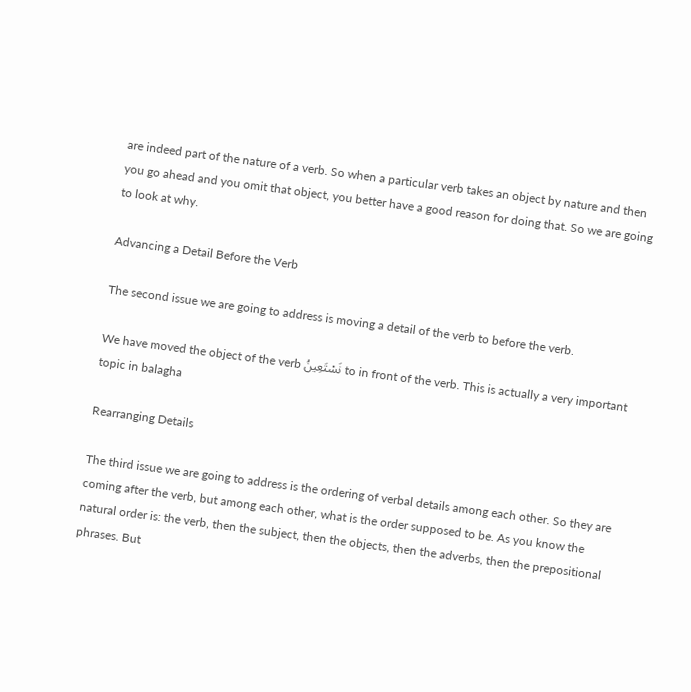are indeed part of the nature of a verb. So when a particular verb takes an object by nature and then you go ahead and you omit that object, you better have a good reason for doing that. So we are going to look at why.

Advancing a Detail Before the Verb

The second issue we are going to address is moving a detail of the verb to before the verb.

We have moved the object of the verb نَسْتَعِينُ to in front of the verb. This is actually a very important topic in balagha

Rearranging Details

The third issue we are going to address is the ordering of verbal details among each other. So they are coming after the verb, but among each other, what is the order supposed to be. As you know the natural order is: the verb, then the subject, then the objects, then the adverbs, then the prepositional phrases. But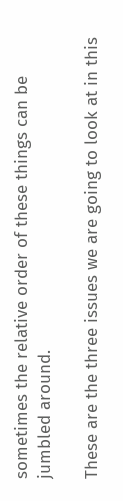sometimes the relative order of these things can be jumbled around.

These are the three issues we are going to look at in this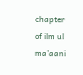chapter of ilm ul ma’aani